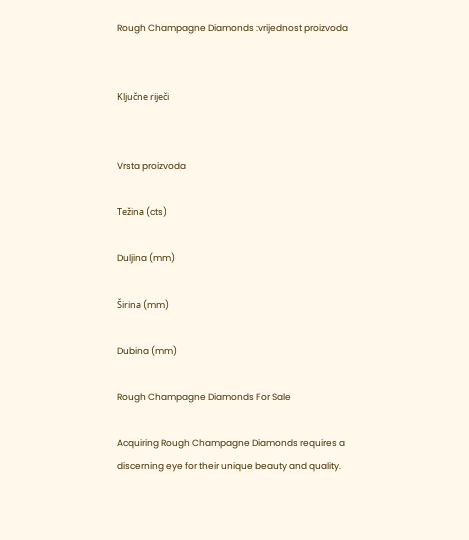Rough Champagne Diamonds :vrijednost proizvoda


Ključne riječi


Vrsta proizvoda

Težina (cts)

Duljina (mm)

Širina (mm)

Dubina (mm)

Rough Champagne Diamonds For Sale

Acquiring Rough Champagne Diamonds requires a discerning eye for their unique beauty and quality.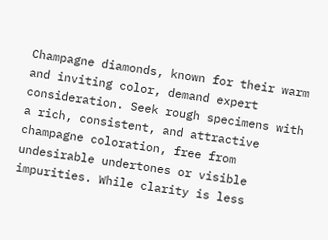Champagne diamonds, known for their warm and inviting color, demand expert consideration. Seek rough specimens with a rich, consistent, and attractive champagne coloration, free from undesirable undertones or visible impurities. While clarity is less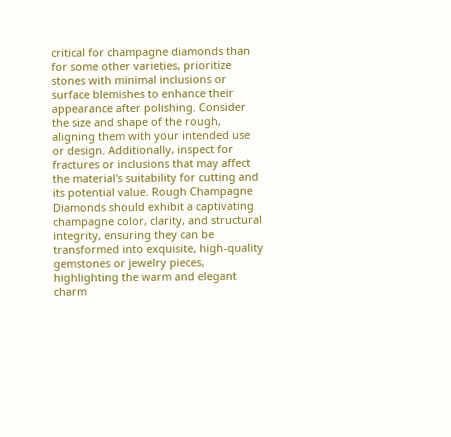critical for champagne diamonds than for some other varieties, prioritize stones with minimal inclusions or surface blemishes to enhance their appearance after polishing. Consider the size and shape of the rough, aligning them with your intended use or design. Additionally, inspect for fractures or inclusions that may affect the material's suitability for cutting and its potential value. Rough Champagne Diamonds should exhibit a captivating champagne color, clarity, and structural integrity, ensuring they can be transformed into exquisite, high-quality gemstones or jewelry pieces, highlighting the warm and elegant charm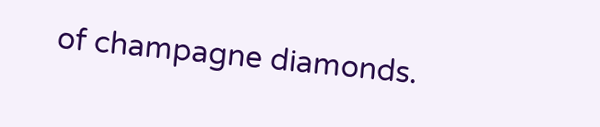of champagne diamonds.